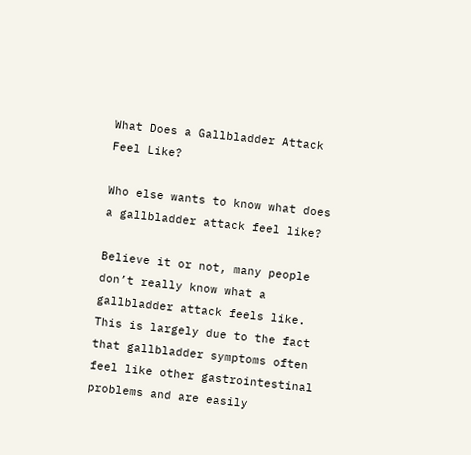What Does a Gallbladder Attack Feel Like?

Who else wants to know what does a gallbladder attack feel like?

Believe it or not, many people don’t really know what a gallbladder attack feels like. This is largely due to the fact that gallbladder symptoms often feel like other gastrointestinal problems and are easily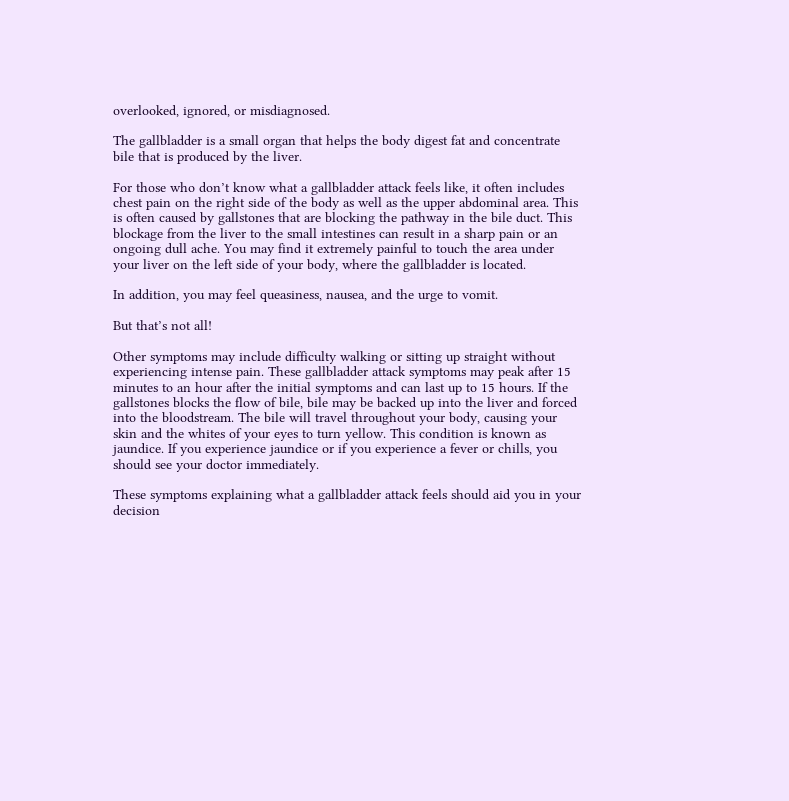overlooked, ignored, or misdiagnosed.

The gallbladder is a small organ that helps the body digest fat and concentrate bile that is produced by the liver.

For those who don’t know what a gallbladder attack feels like, it often includes chest pain on the right side of the body as well as the upper abdominal area. This is often caused by gallstones that are blocking the pathway in the bile duct. This blockage from the liver to the small intestines can result in a sharp pain or an ongoing dull ache. You may find it extremely painful to touch the area under your liver on the left side of your body, where the gallbladder is located.

In addition, you may feel queasiness, nausea, and the urge to vomit.

But that’s not all!

Other symptoms may include difficulty walking or sitting up straight without experiencing intense pain. These gallbladder attack symptoms may peak after 15 minutes to an hour after the initial symptoms and can last up to 15 hours. If the gallstones blocks the flow of bile, bile may be backed up into the liver and forced into the bloodstream. The bile will travel throughout your body, causing your skin and the whites of your eyes to turn yellow. This condition is known as jaundice. If you experience jaundice or if you experience a fever or chills, you should see your doctor immediately.

These symptoms explaining what a gallbladder attack feels should aid you in your decision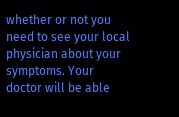whether or not you need to see your local physician about your symptoms. Your doctor will be able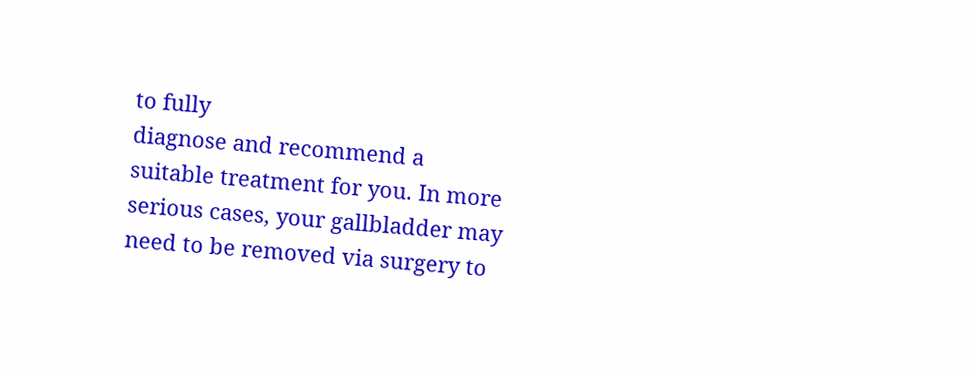to fully
diagnose and recommend a suitable treatment for you. In more serious cases, your gallbladder may need to be removed via surgery to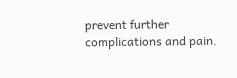prevent further complications and pain.